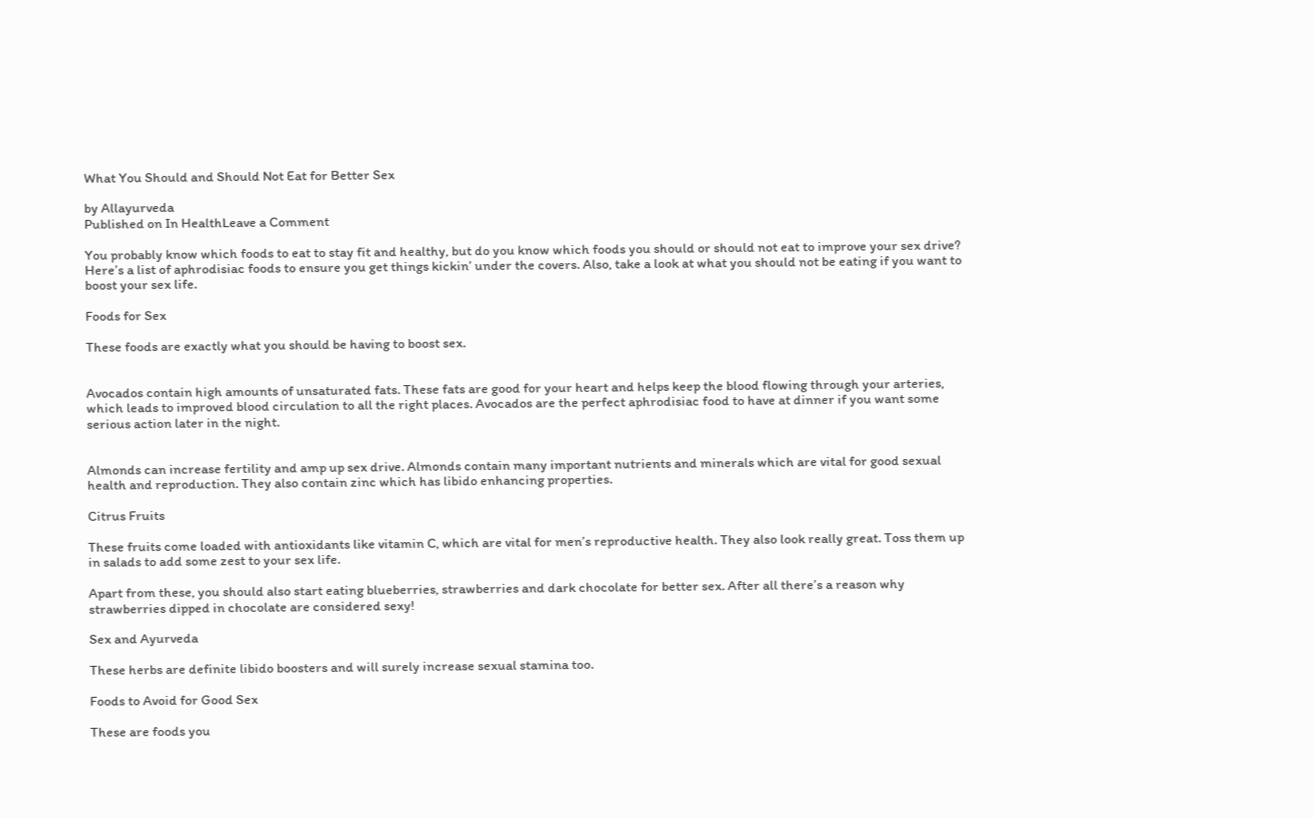What You Should and Should Not Eat for Better Sex

by Allayurveda
Published on In HealthLeave a Comment

You probably know which foods to eat to stay fit and healthy, but do you know which foods you should or should not eat to improve your sex drive? Here’s a list of aphrodisiac foods to ensure you get things kickin’ under the covers. Also, take a look at what you should not be eating if you want to boost your sex life.

Foods for Sex

These foods are exactly what you should be having to boost sex.


Avocados contain high amounts of unsaturated fats. These fats are good for your heart and helps keep the blood flowing through your arteries, which leads to improved blood circulation to all the right places. Avocados are the perfect aphrodisiac food to have at dinner if you want some serious action later in the night.


Almonds can increase fertility and amp up sex drive. Almonds contain many important nutrients and minerals which are vital for good sexual health and reproduction. They also contain zinc which has libido enhancing properties.

Citrus Fruits

These fruits come loaded with antioxidants like vitamin C, which are vital for men’s reproductive health. They also look really great. Toss them up in salads to add some zest to your sex life.

Apart from these, you should also start eating blueberries, strawberries and dark chocolate for better sex. After all there’s a reason why strawberries dipped in chocolate are considered sexy!

Sex and Ayurveda

These herbs are definite libido boosters and will surely increase sexual stamina too.

Foods to Avoid for Good Sex

These are foods you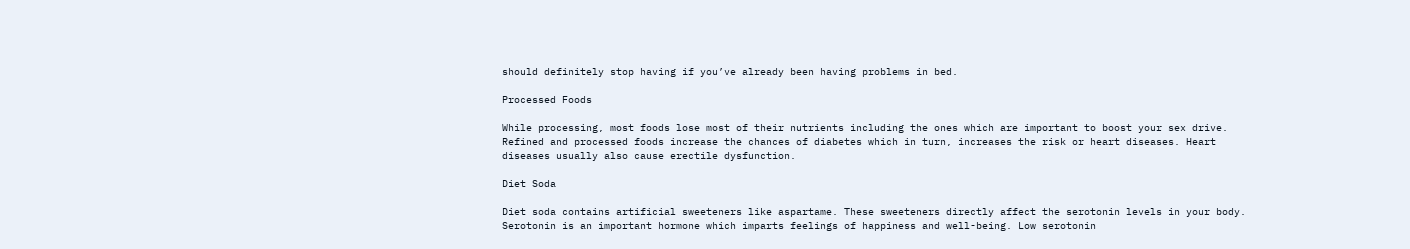should definitely stop having if you’ve already been having problems in bed.

Processed Foods

While processing, most foods lose most of their nutrients including the ones which are important to boost your sex drive. Refined and processed foods increase the chances of diabetes which in turn, increases the risk or heart diseases. Heart diseases usually also cause erectile dysfunction.

Diet Soda

Diet soda contains artificial sweeteners like aspartame. These sweeteners directly affect the serotonin levels in your body. Serotonin is an important hormone which imparts feelings of happiness and well-being. Low serotonin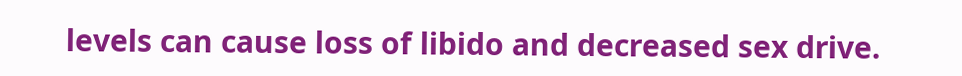levels can cause loss of libido and decreased sex drive.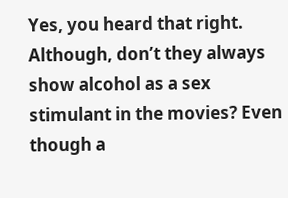Yes, you heard that right. Although, don’t they always show alcohol as a sex stimulant in the movies? Even though a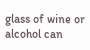glass of wine or alcohol can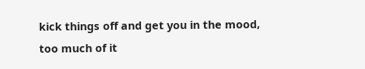kick things off and get you in the mood, too much of it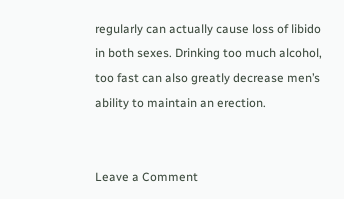regularly can actually cause loss of libido in both sexes. Drinking too much alcohol, too fast can also greatly decrease men’s ability to maintain an erection.


Leave a Comment